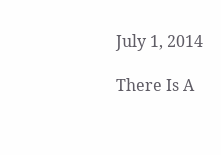July 1, 2014

There Is A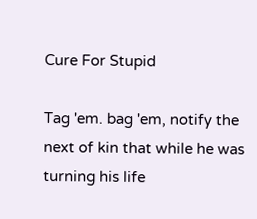Cure For Stupid

Tag 'em. bag 'em, notify the next of kin that while he was turning his life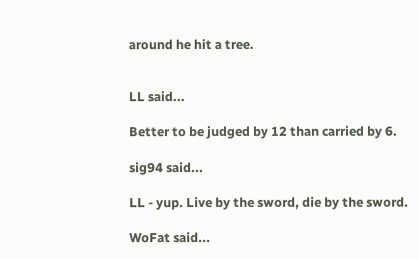around he hit a tree.


LL said...

Better to be judged by 12 than carried by 6.

sig94 said...

LL - yup. Live by the sword, die by the sword.

WoFat said...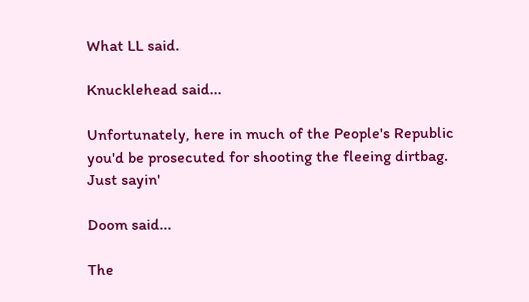What LL said.

Knucklehead said...

Unfortunately, here in much of the People's Republic you'd be prosecuted for shooting the fleeing dirtbag. Just sayin'

Doom said...

The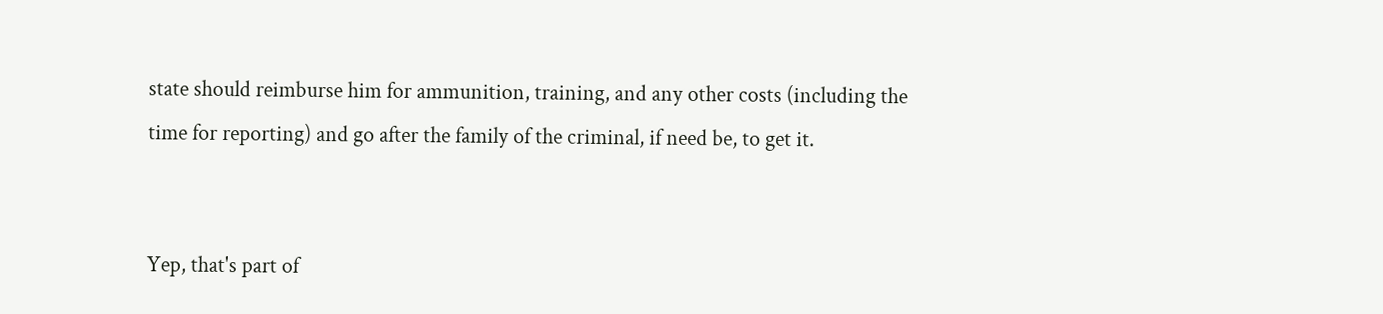state should reimburse him for ammunition, training, and any other costs (including the time for reporting) and go after the family of the criminal, if need be, to get it.


Yep, that's part of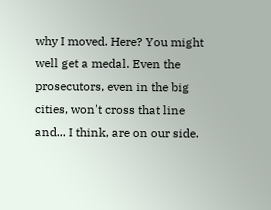why I moved. Here? You might well get a medal. Even the prosecutors, even in the big cities, won't cross that line and... I think, are on our side.